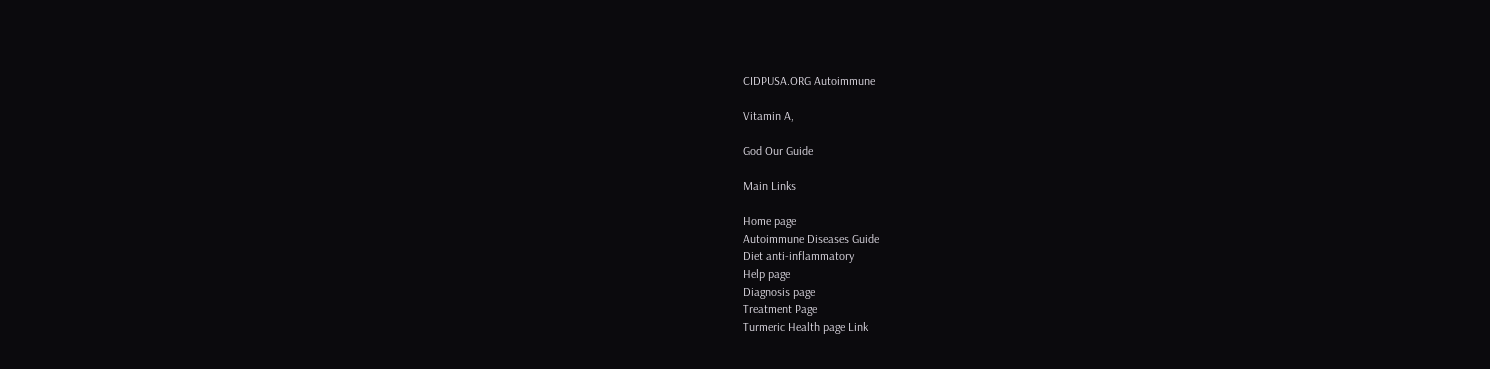CIDPUSA.ORG Autoimmune

Vitamin A,

God Our Guide

Main Links

Home page
Autoimmune Diseases Guide
Diet anti-inflammatory
Help page
Diagnosis page
Treatment Page
Turmeric Health page Link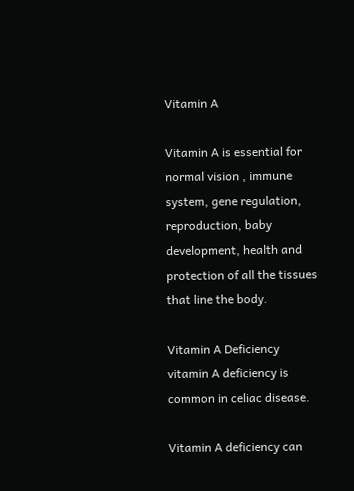Vitamin A

Vitamin A is essential for normal vision , immune system, gene regulation, reproduction, baby development, health and protection of all the tissues that line the body.

Vitamin A Deficiency
vitamin A deficiency is common in celiac disease.

Vitamin A deficiency can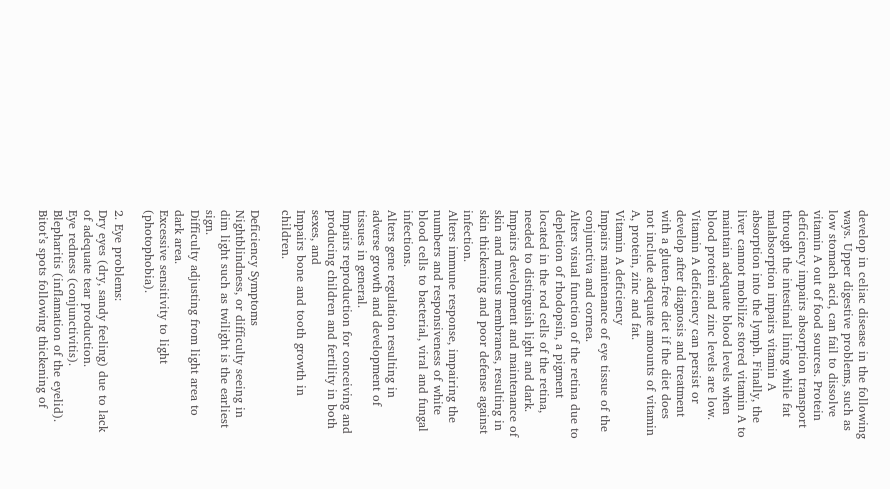develop in celiac disease in the following ways. Upper digestive problems, such as low stomach acid, can fail to dissolve vitamin A out of food sources. Protein deficiency impairs absorption transport through the intestinal lining while fat malabsorption impairs vitamin A absorption into the lymph. Finally, the liver cannot mobilize stored vitamin A to maintain adequate blood levels when blood protein and zinc levels are low.
Vitamin A deficiency can persist or develop after diagnosis and treatment with a gluten-free diet if the diet does not include adequate amounts of vitamin A, protein, zinc and fat.
Vitamin A deficiency
Impairs maintenance of eye tissue of the conjunctiva and cornea.
Alters visual function of the retina due to depletion of rhodopsin, a pigment located in the rod cells of the retina, needed to distinguish light and dark.
Impairs development and maintenance of skin and mucus membranes, resulting in skin thickening and poor defense against infection.
Alters immune response, impairing the numbers and responsiveness of white blood cells to bacterial, viral and fungal infections.
Alters gene regulation resulting in adverse growth and development of tissues in general.
Impairs reproduction for conceiving and producing children and fertility in both sexes, and
Impairs bone and tooth growth in children.

Deficiency Symptoms
Nightblindness, or difficulty seeing in dim light such as twilight is the earliest sign.
Difficulty adjusting from light area to dark area.
Excessive sensitivity to light (photophobia).

2. Eye problems:
Dry eyes (dry, sandy feeling) due to lack of adequate tear production.
Eye redness (conjunctivitis).
Blepharitis (inflamation of the eyelid).
Bitot’s spots following thickening of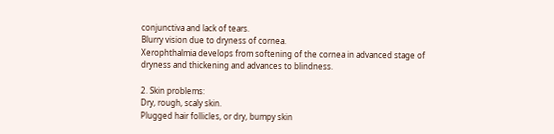conjunctiva and lack of tears.
Blurry vision due to dryness of cornea.
Xerophthalmia develops from softening of the cornea in advanced stage of dryness and thickening and advances to blindness.

2. Skin problems:
Dry, rough, scaly skin.
Plugged hair follicles, or dry, bumpy skin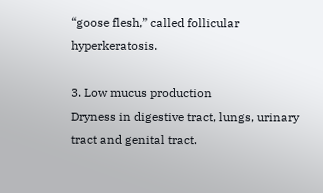“goose flesh,” called follicular hyperkeratosis.

3. Low mucus production
Dryness in digestive tract, lungs, urinary tract and genital tract.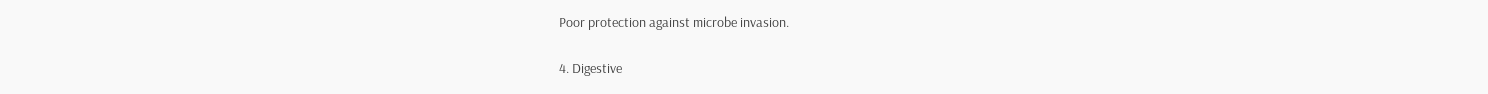Poor protection against microbe invasion.

4. Digestive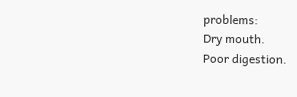problems:
Dry mouth.
Poor digestion.